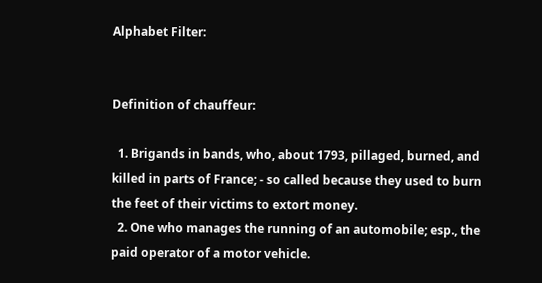Alphabet Filter:


Definition of chauffeur:

  1. Brigands in bands, who, about 1793, pillaged, burned, and killed in parts of France; - so called because they used to burn the feet of their victims to extort money.
  2. One who manages the running of an automobile; esp., the paid operator of a motor vehicle.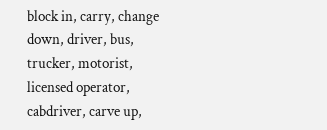block in, carry, change down, driver, bus, trucker, motorist, licensed operator, cabdriver, carve up,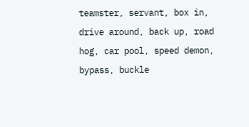teamster, servant, box in, drive around, back up, road hog, car pool, speed demon, bypass, buckle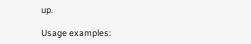up.

Usage examples: